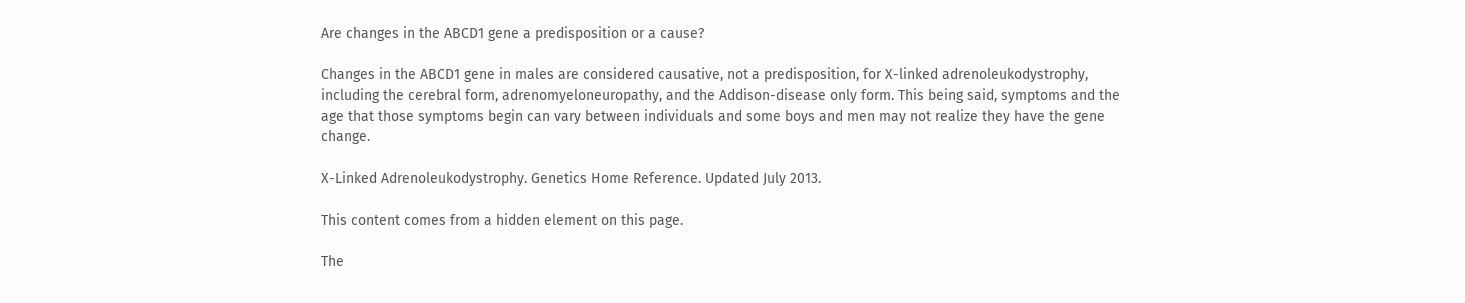Are changes in the ABCD1 gene a predisposition or a cause?

Changes in the ABCD1 gene in males are considered causative, not a predisposition, for X-linked adrenoleukodystrophy, including the cerebral form, adrenomyeloneuropathy, and the Addison-disease only form. This being said, symptoms and the age that those symptoms begin can vary between individuals and some boys and men may not realize they have the gene change.

X-Linked Adrenoleukodystrophy. Genetics Home Reference. Updated July 2013.

This content comes from a hidden element on this page.

The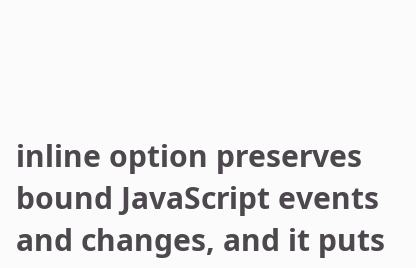inline option preserves bound JavaScript events and changes, and it puts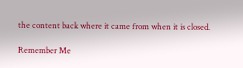the content back where it came from when it is closed.

Remember Me